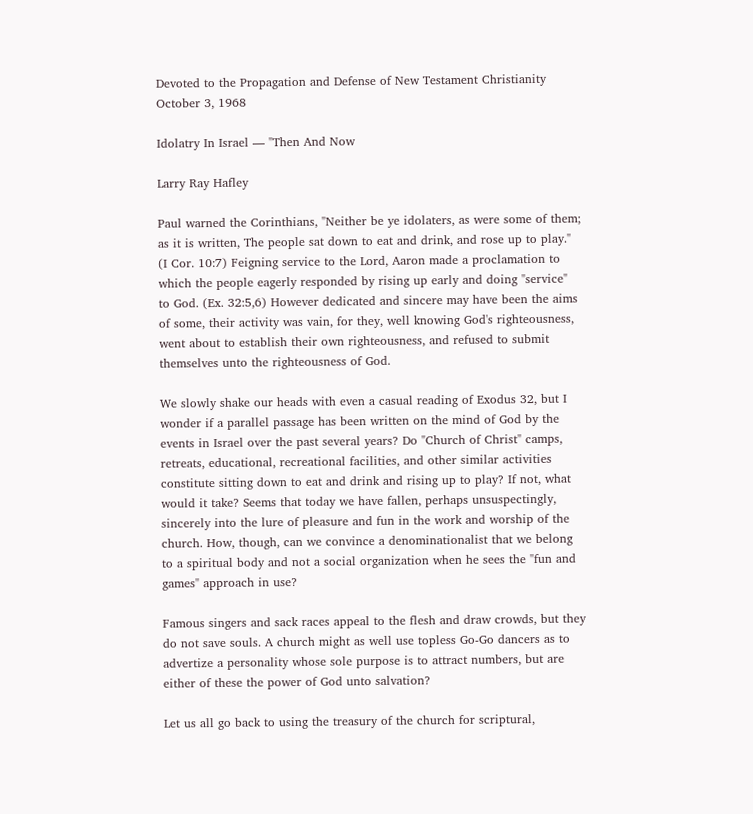Devoted to the Propagation and Defense of New Testament Christianity
October 3, 1968

Idolatry In Israel — "Then And Now

Larry Ray Hafley

Paul warned the Corinthians, "Neither be ye idolaters, as were some of them; as it is written, The people sat down to eat and drink, and rose up to play." (I Cor. 10:7) Feigning service to the Lord, Aaron made a proclamation to which the people eagerly responded by rising up early and doing "service" to God. (Ex. 32:5,6) However dedicated and sincere may have been the aims of some, their activity was vain, for they, well knowing God's righteousness, went about to establish their own righteousness, and refused to submit themselves unto the righteousness of God.

We slowly shake our heads with even a casual reading of Exodus 32, but I wonder if a parallel passage has been written on the mind of God by the events in Israel over the past several years? Do "Church of Christ" camps, retreats, educational, recreational facilities, and other similar activities constitute sitting down to eat and drink and rising up to play? If not, what would it take? Seems that today we have fallen, perhaps unsuspectingly, sincerely into the lure of pleasure and fun in the work and worship of the church. How, though, can we convince a denominationalist that we belong to a spiritual body and not a social organization when he sees the "fun and games" approach in use?

Famous singers and sack races appeal to the flesh and draw crowds, but they do not save souls. A church might as well use topless Go-Go dancers as to advertize a personality whose sole purpose is to attract numbers, but are either of these the power of God unto salvation?

Let us all go back to using the treasury of the church for scriptural,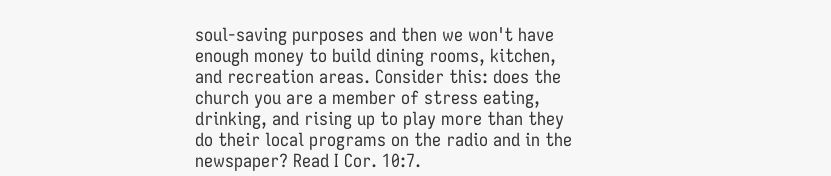soul-saving purposes and then we won't have enough money to build dining rooms, kitchen, and recreation areas. Consider this: does the church you are a member of stress eating, drinking, and rising up to play more than they do their local programs on the radio and in the newspaper? Read I Cor. 10:7.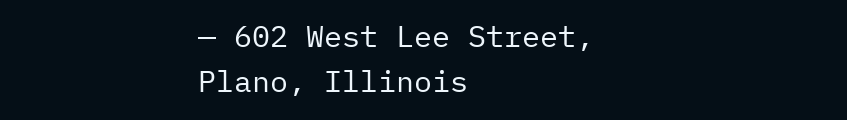— 602 West Lee Street, Plano, Illinois